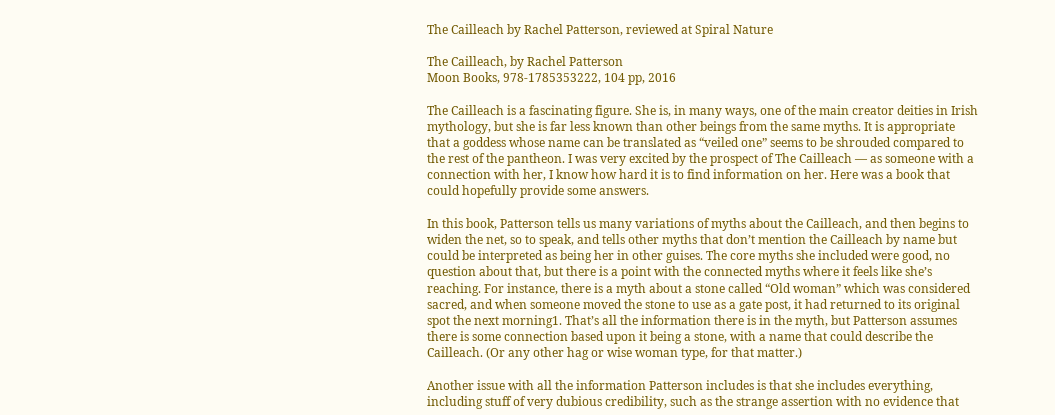The Cailleach by Rachel Patterson, reviewed at Spiral Nature

The Cailleach, by Rachel Patterson
Moon Books, 978-1785353222, 104 pp, 2016

The Cailleach is a fascinating figure. She is, in many ways, one of the main creator deities in Irish mythology, but she is far less known than other beings from the same myths. It is appropriate that a goddess whose name can be translated as “veiled one” seems to be shrouded compared to the rest of the pantheon. I was very excited by the prospect of The Cailleach — as someone with a connection with her, I know how hard it is to find information on her. Here was a book that could hopefully provide some answers.

In this book, Patterson tells us many variations of myths about the Cailleach, and then begins to widen the net, so to speak, and tells other myths that don’t mention the Cailleach by name but could be interpreted as being her in other guises. The core myths she included were good, no question about that, but there is a point with the connected myths where it feels like she’s reaching. For instance, there is a myth about a stone called “Old woman” which was considered sacred, and when someone moved the stone to use as a gate post, it had returned to its original spot the next morning1. That’s all the information there is in the myth, but Patterson assumes there is some connection based upon it being a stone, with a name that could describe the Cailleach. (Or any other hag or wise woman type, for that matter.)

Another issue with all the information Patterson includes is that she includes everything, including stuff of very dubious credibility, such as the strange assertion with no evidence that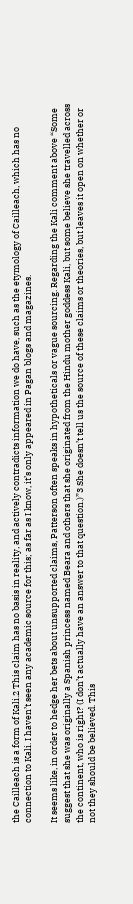the Cailleach is a form of Kali.2 This claim has no basis in reality, and actively contradicts information we do have, such as the etymology of Cailleach, which has no connection to Kali. I haven’t seen any academic source for this; as far as I know, it’s only appeared in Pagan blogs and magazines.

It seems like, in order to hedge her bets about unsupported claims, Patterson often speaks in hypotheticals or vague sourcing. Regarding the Kali comment above “Some suggest that she was originally a Spanish princess named Beara and others that she originated from the Hindu mother goddess Kali, but some believe she travelled across the continent, who is right? (I don’t actually have an answer to that question.)”3 She doesn’t tell us the source of these claims or theories, but leaves it open on whether or not they should be believed. This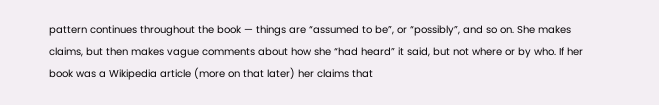pattern continues throughout the book — things are “assumed to be”, or “possibly”, and so on. She makes claims, but then makes vague comments about how she “had heard” it said, but not where or by who. If her book was a Wikipedia article (more on that later) her claims that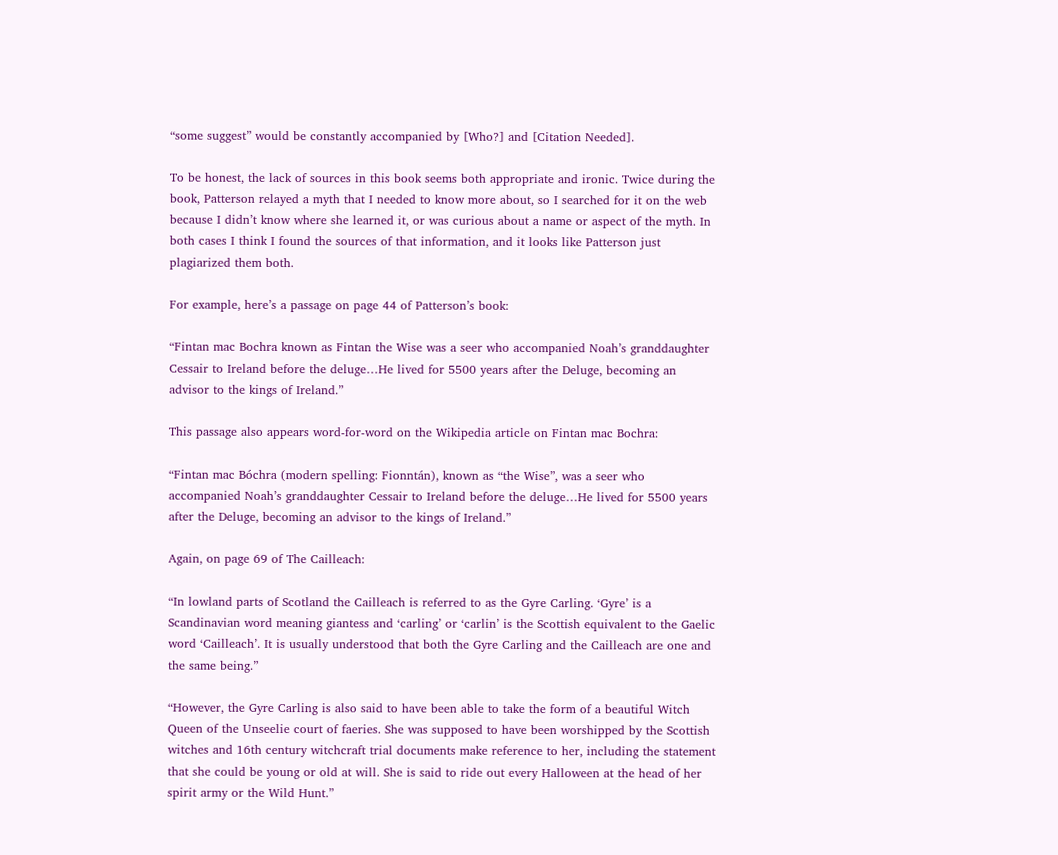“some suggest” would be constantly accompanied by [Who?] and [Citation Needed].

To be honest, the lack of sources in this book seems both appropriate and ironic. Twice during the book, Patterson relayed a myth that I needed to know more about, so I searched for it on the web because I didn’t know where she learned it, or was curious about a name or aspect of the myth. In both cases I think I found the sources of that information, and it looks like Patterson just plagiarized them both.

For example, here’s a passage on page 44 of Patterson’s book:

“Fintan mac Bochra known as Fintan the Wise was a seer who accompanied Noah’s granddaughter Cessair to Ireland before the deluge…He lived for 5500 years after the Deluge, becoming an advisor to the kings of Ireland.”

This passage also appears word-for-word on the Wikipedia article on Fintan mac Bochra:

“Fintan mac Bóchra (modern spelling: Fionntán), known as “the Wise”, was a seer who accompanied Noah’s granddaughter Cessair to Ireland before the deluge…He lived for 5500 years after the Deluge, becoming an advisor to the kings of Ireland.”

Again, on page 69 of The Cailleach:

“In lowland parts of Scotland the Cailleach is referred to as the Gyre Carling. ‘Gyre’ is a Scandinavian word meaning giantess and ‘carling’ or ‘carlin’ is the Scottish equivalent to the Gaelic word ‘Cailleach’. It is usually understood that both the Gyre Carling and the Cailleach are one and the same being.”

“However, the Gyre Carling is also said to have been able to take the form of a beautiful Witch Queen of the Unseelie court of faeries. She was supposed to have been worshipped by the Scottish witches and 16th century witchcraft trial documents make reference to her, including the statement that she could be young or old at will. She is said to ride out every Halloween at the head of her spirit army or the Wild Hunt.”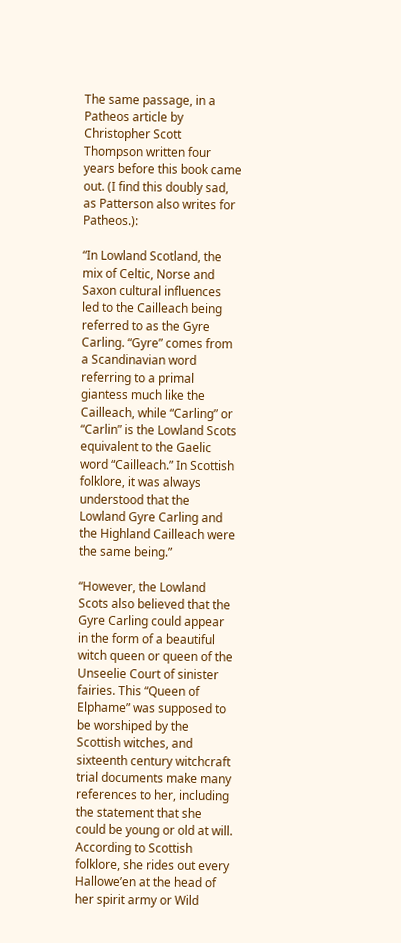The same passage, in a Patheos article by Christopher Scott Thompson written four years before this book came out. (I find this doubly sad, as Patterson also writes for Patheos.):

“In Lowland Scotland, the mix of Celtic, Norse and Saxon cultural influences led to the Cailleach being referred to as the Gyre Carling. “Gyre” comes from a Scandinavian word referring to a primal giantess much like the Cailleach, while “Carling” or “Carlin” is the Lowland Scots equivalent to the Gaelic word “Cailleach.” In Scottish folklore, it was always understood that the Lowland Gyre Carling and the Highland Cailleach were the same being.”

“However, the Lowland Scots also believed that the Gyre Carling could appear in the form of a beautiful witch queen or queen of the Unseelie Court of sinister fairies. This “Queen of Elphame” was supposed to be worshiped by the Scottish witches, and sixteenth century witchcraft trial documents make many references to her, including the statement that she could be young or old at will. According to Scottish folklore, she rides out every Hallowe’en at the head of her spirit army or Wild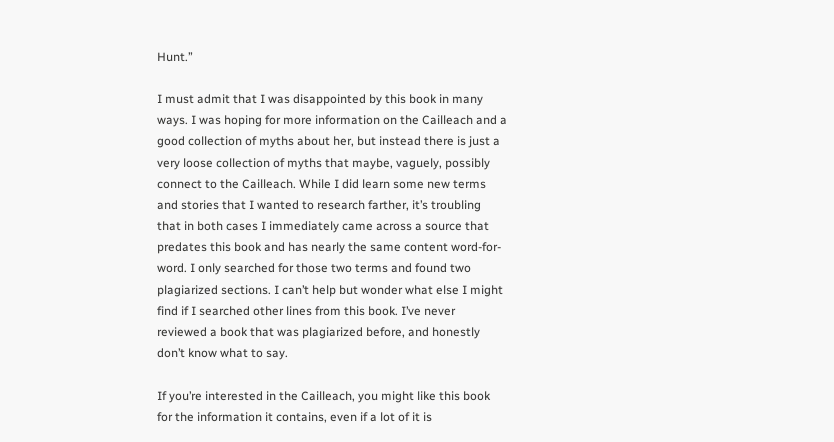Hunt.”

I must admit that I was disappointed by this book in many ways. I was hoping for more information on the Cailleach and a good collection of myths about her, but instead there is just a very loose collection of myths that maybe, vaguely, possibly connect to the Cailleach. While I did learn some new terms and stories that I wanted to research farther, it’s troubling that in both cases I immediately came across a source that predates this book and has nearly the same content word-for-word. I only searched for those two terms and found two plagiarized sections. I can’t help but wonder what else I might find if I searched other lines from this book. I’ve never reviewed a book that was plagiarized before, and honestly don’t know what to say.

If you’re interested in the Cailleach, you might like this book for the information it contains, even if a lot of it is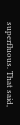superfluous. That said,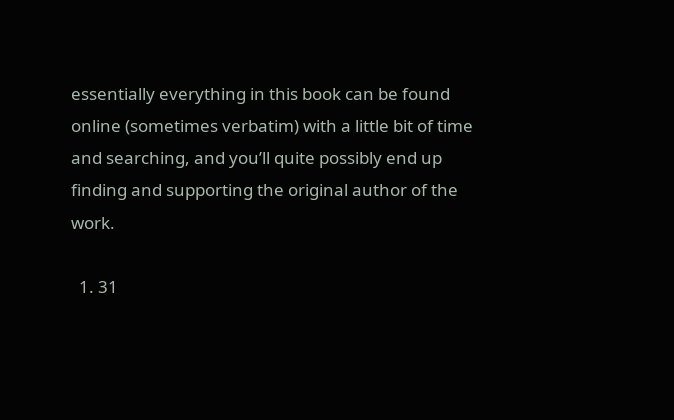essentially everything in this book can be found online (sometimes verbatim) with a little bit of time and searching, and you’ll quite possibly end up finding and supporting the original author of the work.

  1. 31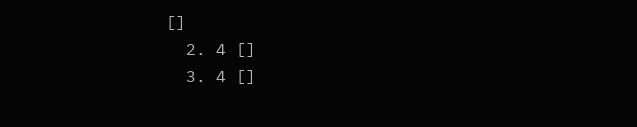[]
  2. 4 []
  3. 4 []